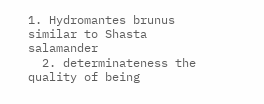1. Hydromantes brunus similar to Shasta salamander
  2. determinateness the quality of being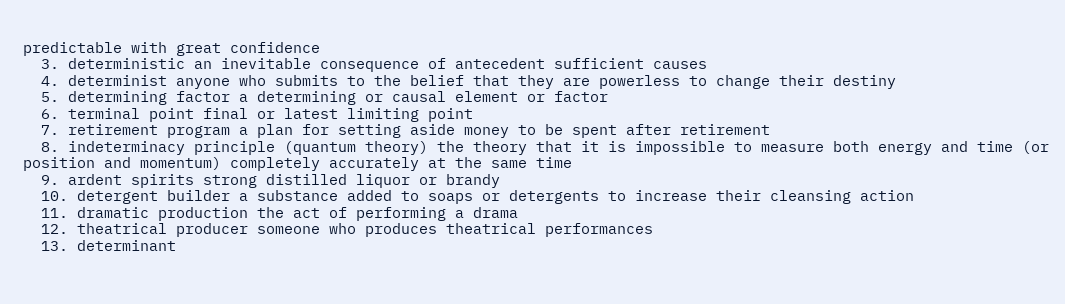predictable with great confidence
  3. deterministic an inevitable consequence of antecedent sufficient causes
  4. determinist anyone who submits to the belief that they are powerless to change their destiny
  5. determining factor a determining or causal element or factor
  6. terminal point final or latest limiting point
  7. retirement program a plan for setting aside money to be spent after retirement
  8. indeterminacy principle (quantum theory) the theory that it is impossible to measure both energy and time (or position and momentum) completely accurately at the same time
  9. ardent spirits strong distilled liquor or brandy
  10. detergent builder a substance added to soaps or detergents to increase their cleansing action
  11. dramatic production the act of performing a drama
  12. theatrical producer someone who produces theatrical performances
  13. determinant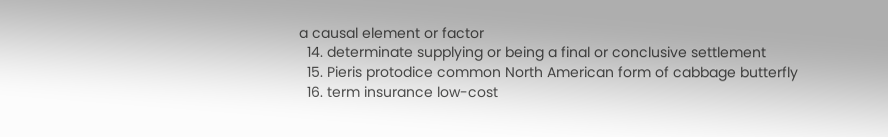a causal element or factor
  14. determinate supplying or being a final or conclusive settlement
  15. Pieris protodice common North American form of cabbage butterfly
  16. term insurance low-cost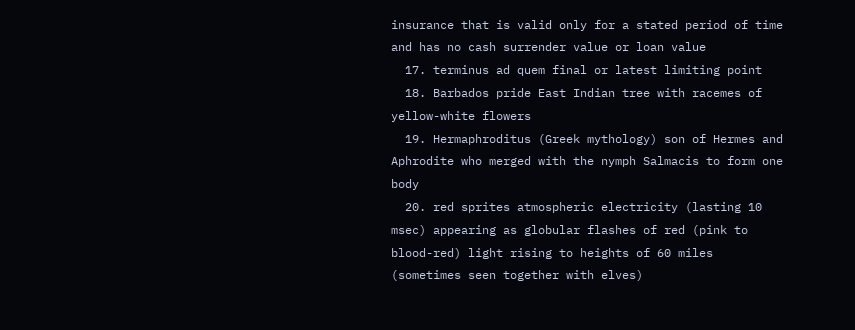insurance that is valid only for a stated period of time and has no cash surrender value or loan value
  17. terminus ad quem final or latest limiting point
  18. Barbados pride East Indian tree with racemes of yellow-white flowers
  19. Hermaphroditus (Greek mythology) son of Hermes and Aphrodite who merged with the nymph Salmacis to form one body
  20. red sprites atmospheric electricity (lasting 10 msec) appearing as globular flashes of red (pink to blood-red) light rising to heights of 60 miles (sometimes seen together with elves)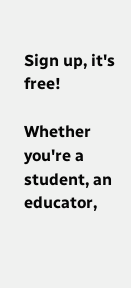Sign up, it's free!

Whether you're a student, an educator,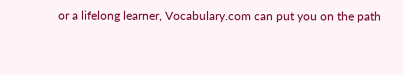or a lifelong learner, Vocabulary.com can put you on the path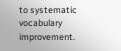to systematic vocabulary improvement.